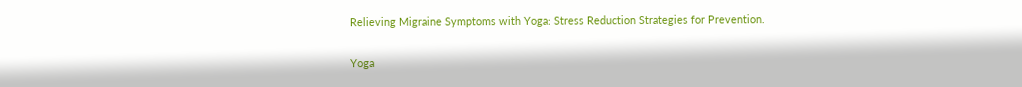Relieving Migraine Symptoms with Yoga: Stress Reduction Strategies for Prevention.

Yoga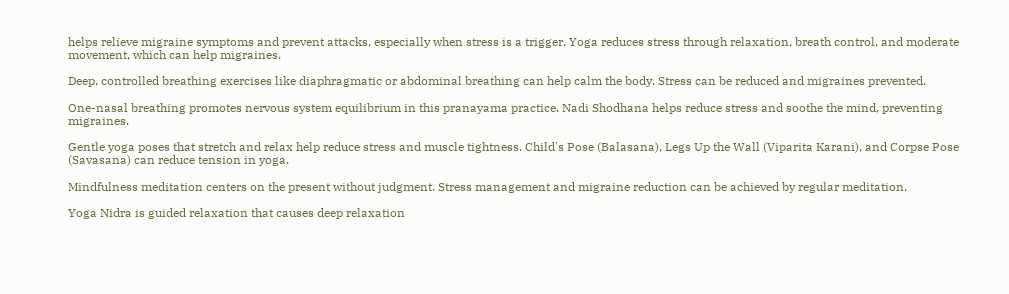helps relieve migraine symptoms and prevent attacks, especially when stress is a trigger. Yoga reduces stress through relaxation, breath control, and moderate movement, which can help migraines.

Deep, controlled breathing exercises like diaphragmatic or abdominal breathing can help calm the body. Stress can be reduced and migraines prevented.

One-nasal breathing promotes nervous system equilibrium in this pranayama practice. Nadi Shodhana helps reduce stress and soothe the mind, preventing migraines.

Gentle yoga poses that stretch and relax help reduce stress and muscle tightness. Child's Pose (Balasana), Legs Up the Wall (Viparita Karani), and Corpse Pose (Savasana) can reduce tension in yoga.

Mindfulness meditation centers on the present without judgment. Stress management and migraine reduction can be achieved by regular meditation.

Yoga Nidra is guided relaxation that causes deep relaxation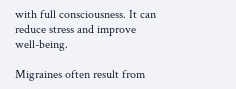with full consciousness. It can reduce stress and improve well-being.

Migraines often result from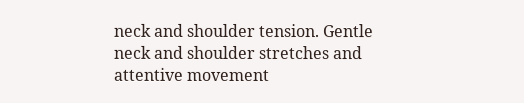neck and shoulder tension. Gentle neck and shoulder stretches and attentive movement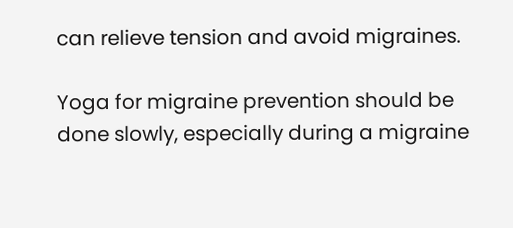can relieve tension and avoid migraines.

Yoga for migraine prevention should be done slowly, especially during a migraine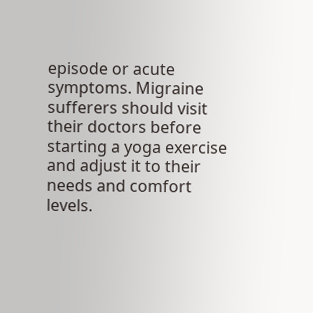episode or acute symptoms. Migraine sufferers should visit their doctors before starting a yoga exercise and adjust it to their needs and comfort levels.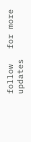follow   for more updates